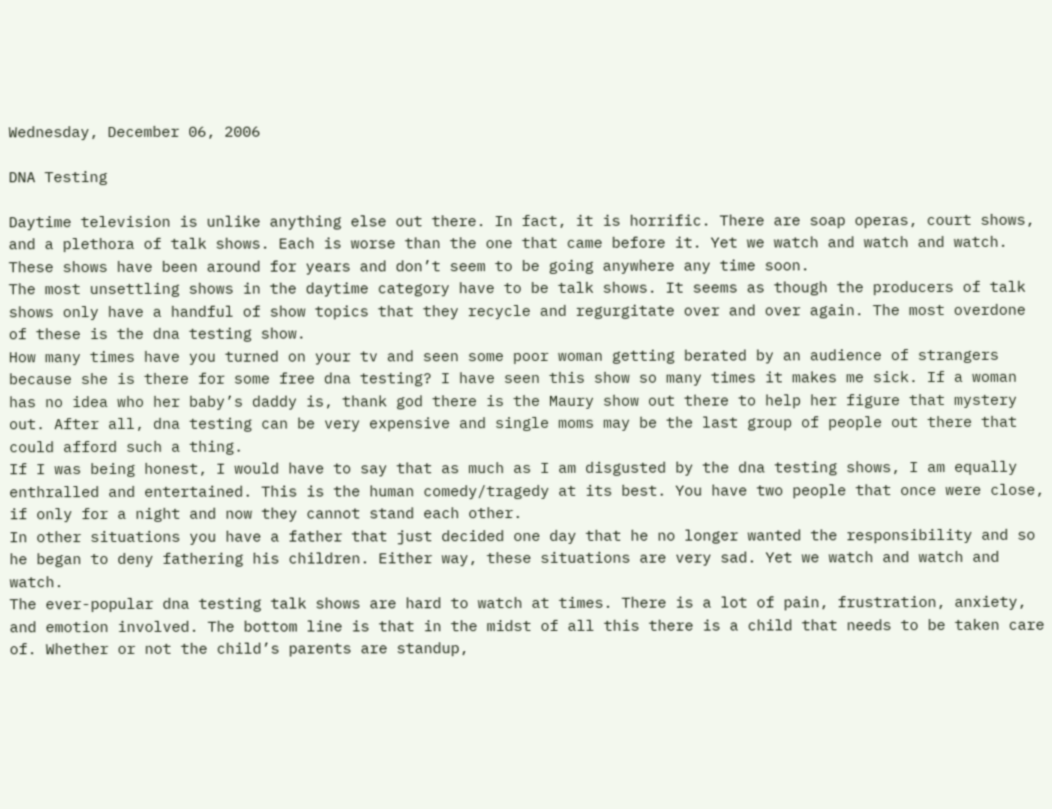Wednesday, December 06, 2006

DNA Testing

Daytime television is unlike anything else out there. In fact, it is horrific. There are soap operas, court shows, and a plethora of talk shows. Each is worse than the one that came before it. Yet we watch and watch and watch. These shows have been around for years and don’t seem to be going anywhere any time soon.
The most unsettling shows in the daytime category have to be talk shows. It seems as though the producers of talk shows only have a handful of show topics that they recycle and regurgitate over and over again. The most overdone of these is the dna testing show.
How many times have you turned on your tv and seen some poor woman getting berated by an audience of strangers because she is there for some free dna testing? I have seen this show so many times it makes me sick. If a woman has no idea who her baby’s daddy is, thank god there is the Maury show out there to help her figure that mystery out. After all, dna testing can be very expensive and single moms may be the last group of people out there that could afford such a thing.
If I was being honest, I would have to say that as much as I am disgusted by the dna testing shows, I am equally enthralled and entertained. This is the human comedy/tragedy at its best. You have two people that once were close, if only for a night and now they cannot stand each other.
In other situations you have a father that just decided one day that he no longer wanted the responsibility and so he began to deny fathering his children. Either way, these situations are very sad. Yet we watch and watch and watch.
The ever-popular dna testing talk shows are hard to watch at times. There is a lot of pain, frustration, anxiety, and emotion involved. The bottom line is that in the midst of all this there is a child that needs to be taken care of. Whether or not the child’s parents are standup,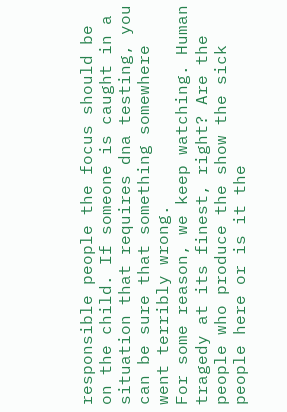responsible people the focus should be on the child. If someone is caught in a situation that requires dna testing, you can be sure that something somewhere went terribly wrong.
For some reason, we keep watching. Human tragedy at its finest, right? Are the people who produce the show the sick people here or is it the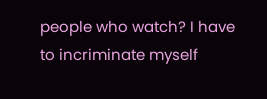people who watch? I have to incriminate myself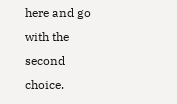here and go with the second choice.